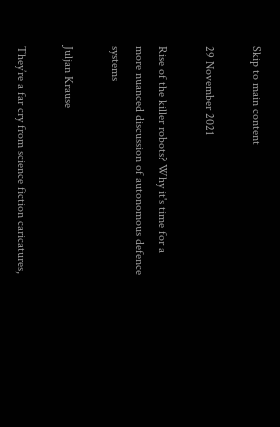Skip to main content

29 November 2021

Rise of the killer robots? Why it's time for a more nuanced discussion of autonomous defence systems

Juljan Krause

They’re a far cry from science fiction caricatures,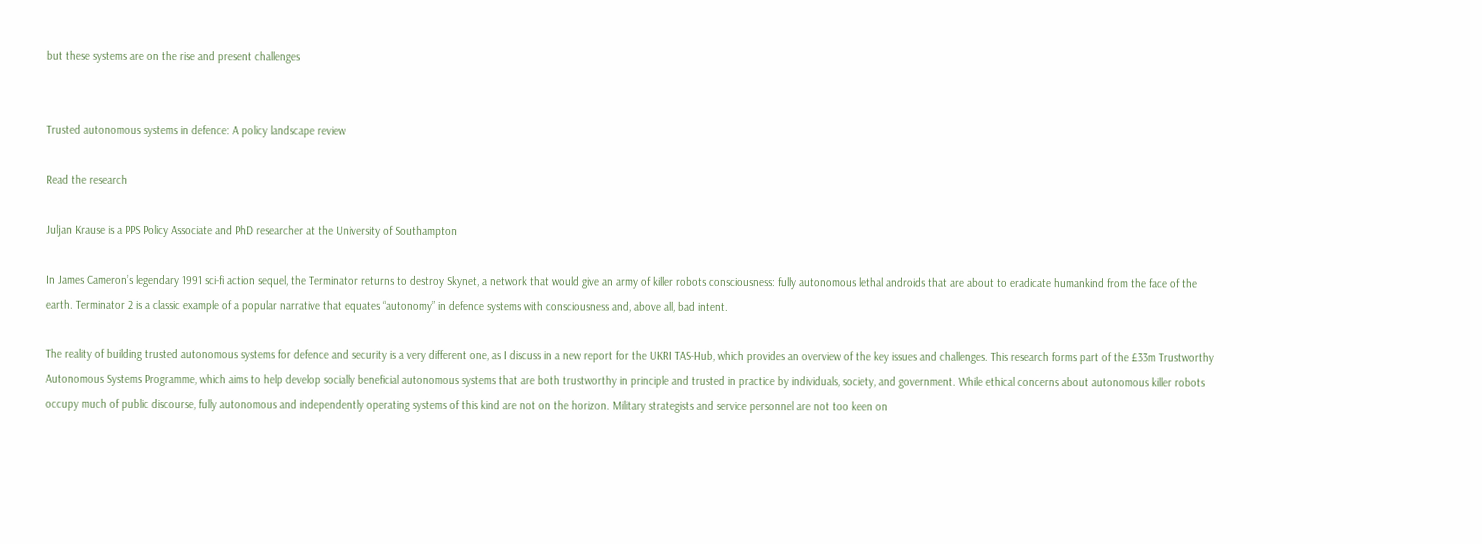but these systems are on the rise and present challenges


Trusted autonomous systems in defence: A policy landscape review

Read the research

Juljan Krause is a PPS Policy Associate and PhD researcher at the University of Southampton

In James Cameron’s legendary 1991 sci-fi action sequel, the Terminator returns to destroy Skynet, a network that would give an army of killer robots consciousness: fully autonomous lethal androids that are about to eradicate humankind from the face of the earth. Terminator 2 is a classic example of a popular narrative that equates “autonomy” in defence systems with consciousness and, above all, bad intent.

The reality of building trusted autonomous systems for defence and security is a very different one, as I discuss in a new report for the UKRI TAS-Hub, which provides an overview of the key issues and challenges. This research forms part of the £33m Trustworthy Autonomous Systems Programme, which aims to help develop socially beneficial autonomous systems that are both trustworthy in principle and trusted in practice by individuals, society, and government. While ethical concerns about autonomous killer robots occupy much of public discourse, fully autonomous and independently operating systems of this kind are not on the horizon. Military strategists and service personnel are not too keen on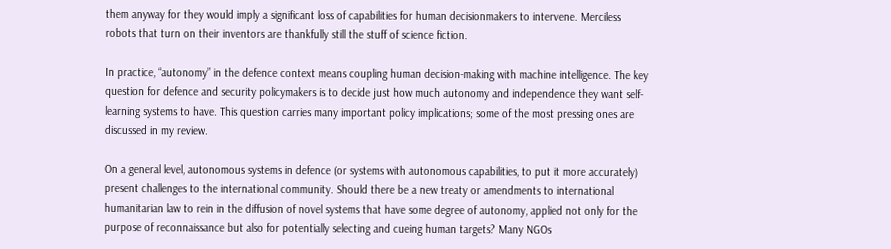them anyway for they would imply a significant loss of capabilities for human decisionmakers to intervene. Merciless robots that turn on their inventors are thankfully still the stuff of science fiction.

In practice, “autonomy” in the defence context means coupling human decision-making with machine intelligence. The key question for defence and security policymakers is to decide just how much autonomy and independence they want self-learning systems to have. This question carries many important policy implications; some of the most pressing ones are discussed in my review.

On a general level, autonomous systems in defence (or systems with autonomous capabilities, to put it more accurately) present challenges to the international community. Should there be a new treaty or amendments to international humanitarian law to rein in the diffusion of novel systems that have some degree of autonomy, applied not only for the purpose of reconnaissance but also for potentially selecting and cueing human targets? Many NGOs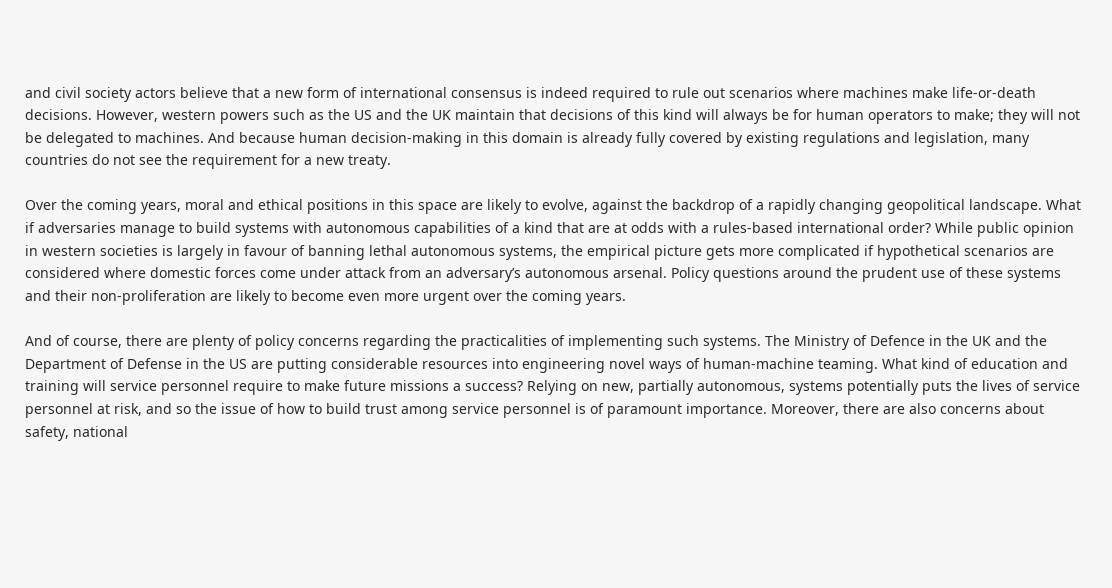and civil society actors believe that a new form of international consensus is indeed required to rule out scenarios where machines make life-or-death decisions. However, western powers such as the US and the UK maintain that decisions of this kind will always be for human operators to make; they will not be delegated to machines. And because human decision-making in this domain is already fully covered by existing regulations and legislation, many countries do not see the requirement for a new treaty.

Over the coming years, moral and ethical positions in this space are likely to evolve, against the backdrop of a rapidly changing geopolitical landscape. What if adversaries manage to build systems with autonomous capabilities of a kind that are at odds with a rules-based international order? While public opinion in western societies is largely in favour of banning lethal autonomous systems, the empirical picture gets more complicated if hypothetical scenarios are considered where domestic forces come under attack from an adversary’s autonomous arsenal. Policy questions around the prudent use of these systems and their non-proliferation are likely to become even more urgent over the coming years.

And of course, there are plenty of policy concerns regarding the practicalities of implementing such systems. The Ministry of Defence in the UK and the Department of Defense in the US are putting considerable resources into engineering novel ways of human-machine teaming. What kind of education and training will service personnel require to make future missions a success? Relying on new, partially autonomous, systems potentially puts the lives of service personnel at risk, and so the issue of how to build trust among service personnel is of paramount importance. Moreover, there are also concerns about safety, national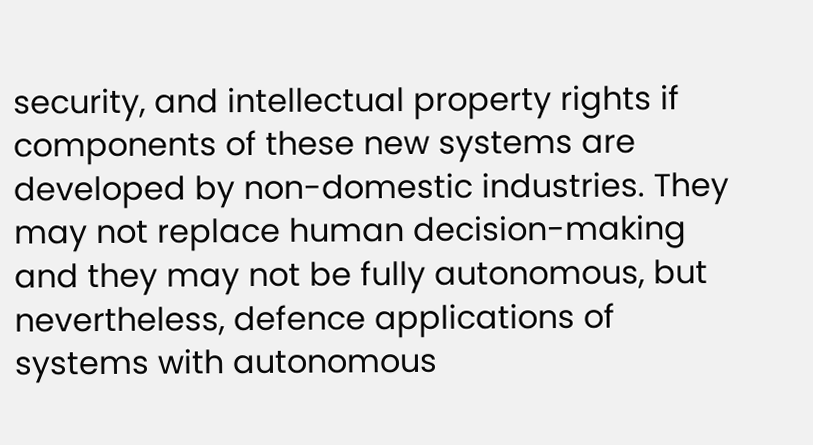security, and intellectual property rights if components of these new systems are developed by non-domestic industries. They may not replace human decision-making and they may not be fully autonomous, but nevertheless, defence applications of systems with autonomous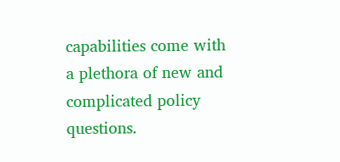capabilities come with a plethora of new and complicated policy questions.